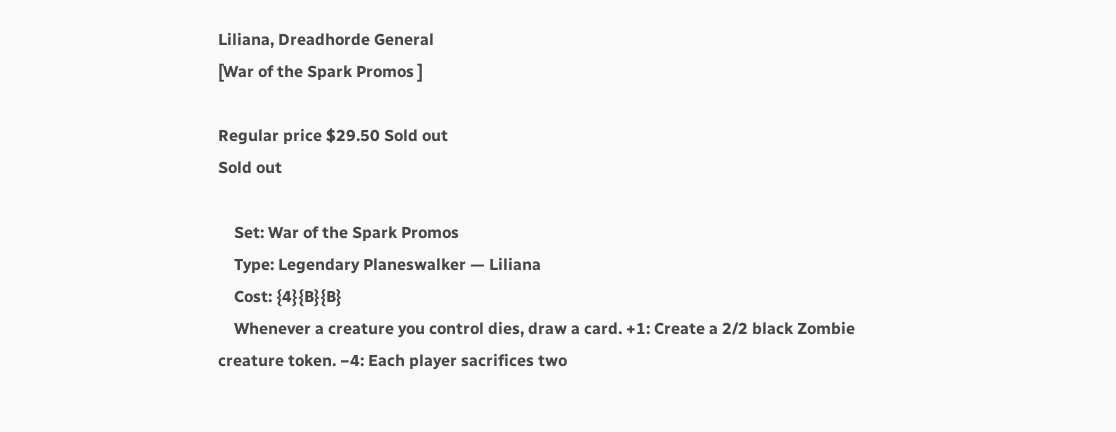Liliana, Dreadhorde General
[War of the Spark Promos ]

Regular price $29.50 Sold out
Sold out

    Set: War of the Spark Promos
    Type: Legendary Planeswalker — Liliana
    Cost: {4}{B}{B}
    Whenever a creature you control dies, draw a card. +1: Create a 2/2 black Zombie creature token. −4: Each player sacrifices two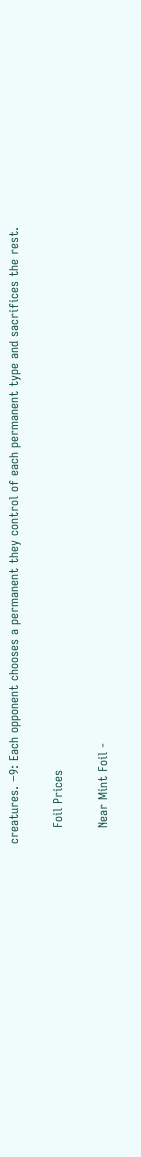creatures. −9: Each opponent chooses a permanent they control of each permanent type and sacrifices the rest.

    Foil Prices

    Near Mint Foil -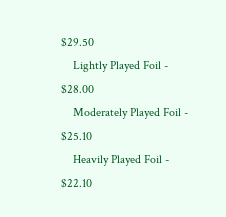$29.50
    Lightly Played Foil - $28.00
    Moderately Played Foil - $25.10
    Heavily Played Foil - $22.10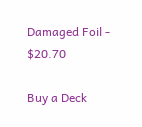Damaged Foil - $20.70

Buy a Deck